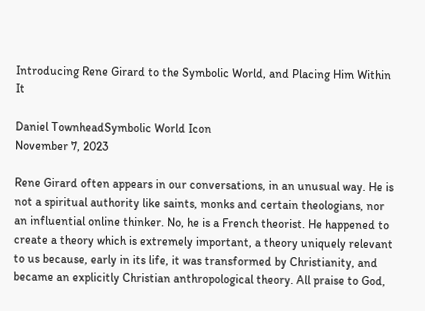Introducing Rene Girard to the Symbolic World, and Placing Him Within It

Daniel TownheadSymbolic World Icon
November 7, 2023

Rene Girard often appears in our conversations, in an unusual way. He is not a spiritual authority like saints, monks and certain theologians, nor an influential online thinker. No, he is a French theorist. He happened to create a theory which is extremely important, a theory uniquely relevant to us because, early in its life, it was transformed by Christianity, and became an explicitly Christian anthropological theory. All praise to God,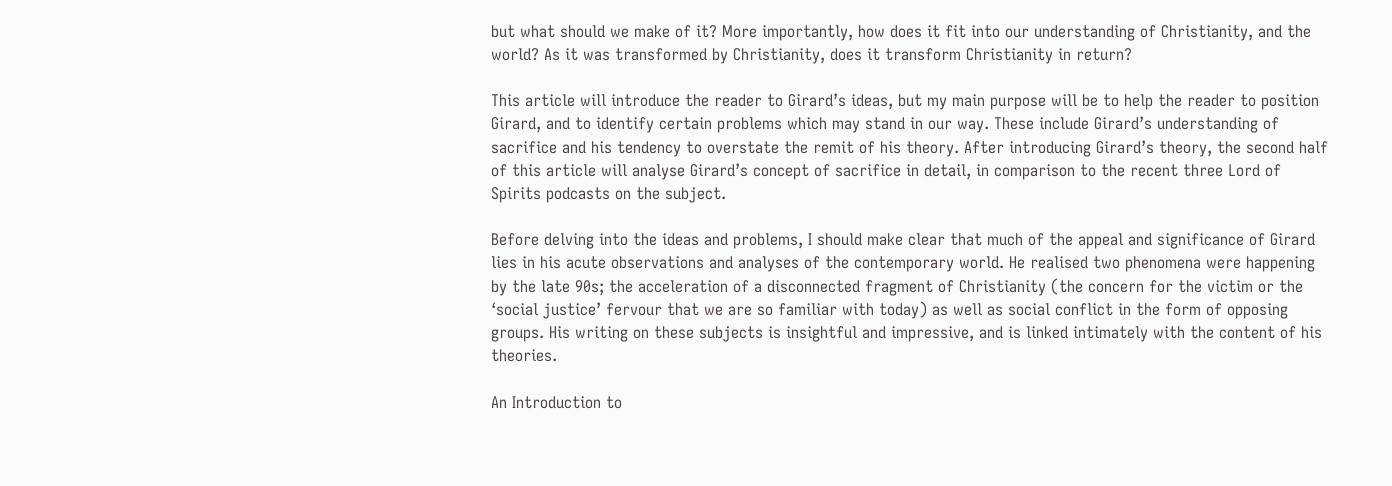but what should we make of it? More importantly, how does it fit into our understanding of Christianity, and the world? As it was transformed by Christianity, does it transform Christianity in return?

This article will introduce the reader to Girard’s ideas, but my main purpose will be to help the reader to position Girard, and to identify certain problems which may stand in our way. These include Girard’s understanding of sacrifice and his tendency to overstate the remit of his theory. After introducing Girard’s theory, the second half of this article will analyse Girard’s concept of sacrifice in detail, in comparison to the recent three Lord of Spirits podcasts on the subject.

Before delving into the ideas and problems, I should make clear that much of the appeal and significance of Girard lies in his acute observations and analyses of the contemporary world. He realised two phenomena were happening by the late 90s; the acceleration of a disconnected fragment of Christianity (the concern for the victim or the ‘social justice’ fervour that we are so familiar with today) as well as social conflict in the form of opposing groups. His writing on these subjects is insightful and impressive, and is linked intimately with the content of his theories.

An Introduction to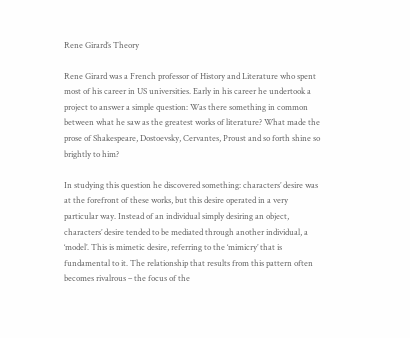Rene Girard’s Theory

Rene Girard was a French professor of History and Literature who spent most of his career in US universities. Early in his career he undertook a project to answer a simple question: Was there something in common between what he saw as the greatest works of literature? What made the prose of Shakespeare, Dostoevsky, Cervantes, Proust and so forth shine so brightly to him?

In studying this question he discovered something: characters’ desire was at the forefront of these works, but this desire operated in a very particular way. Instead of an individual simply desiring an object, characters’ desire tended to be mediated through another individual, a ‘model’. This is mimetic desire, referring to the ‘mimicry’ that is fundamental to it. The relationship that results from this pattern often becomes rivalrous – the focus of the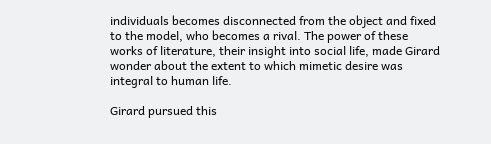individuals becomes disconnected from the object and fixed to the model, who becomes a rival. The power of these works of literature, their insight into social life, made Girard wonder about the extent to which mimetic desire was integral to human life.

Girard pursued this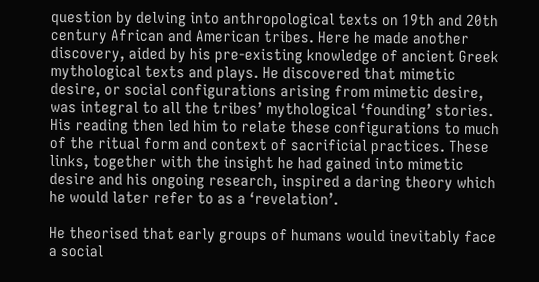question by delving into anthropological texts on 19th and 20th century African and American tribes. Here he made another discovery, aided by his pre-existing knowledge of ancient Greek mythological texts and plays. He discovered that mimetic desire, or social configurations arising from mimetic desire, was integral to all the tribes’ mythological ‘founding’ stories. His reading then led him to relate these configurations to much of the ritual form and context of sacrificial practices. These links, together with the insight he had gained into mimetic desire and his ongoing research, inspired a daring theory which he would later refer to as a ‘revelation’.

He theorised that early groups of humans would inevitably face a social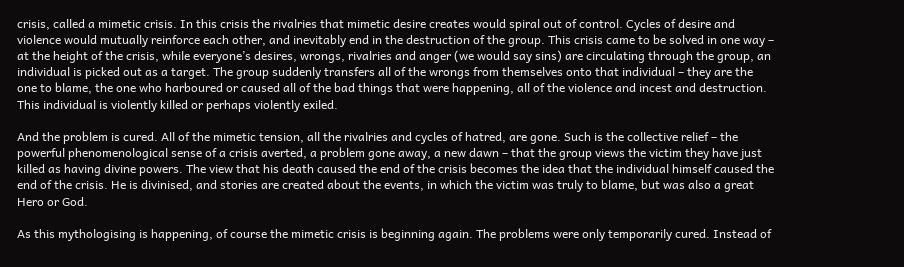crisis, called a mimetic crisis. In this crisis the rivalries that mimetic desire creates would spiral out of control. Cycles of desire and violence would mutually reinforce each other, and inevitably end in the destruction of the group. This crisis came to be solved in one way – at the height of the crisis, while everyone’s desires, wrongs, rivalries and anger (we would say sins) are circulating through the group, an individual is picked out as a target. The group suddenly transfers all of the wrongs from themselves onto that individual – they are the one to blame, the one who harboured or caused all of the bad things that were happening, all of the violence and incest and destruction. This individual is violently killed or perhaps violently exiled.

And the problem is cured. All of the mimetic tension, all the rivalries and cycles of hatred, are gone. Such is the collective relief – the powerful phenomenological sense of a crisis averted, a problem gone away, a new dawn – that the group views the victim they have just killed as having divine powers. The view that his death caused the end of the crisis becomes the idea that the individual himself caused the end of the crisis. He is divinised, and stories are created about the events, in which the victim was truly to blame, but was also a great Hero or God.

As this mythologising is happening, of course the mimetic crisis is beginning again. The problems were only temporarily cured. Instead of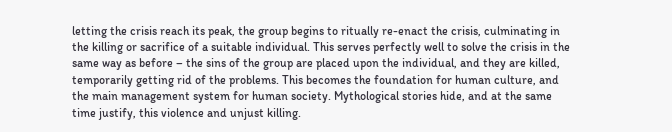letting the crisis reach its peak, the group begins to ritually re-enact the crisis, culminating in the killing or sacrifice of a suitable individual. This serves perfectly well to solve the crisis in the same way as before – the sins of the group are placed upon the individual, and they are killed, temporarily getting rid of the problems. This becomes the foundation for human culture, and the main management system for human society. Mythological stories hide, and at the same time justify, this violence and unjust killing.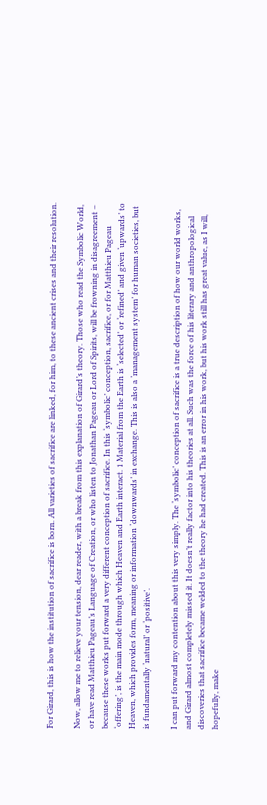For Girard, this is how the institution of sacrifice is born. All varieties of sacrifice are linked, for him, to these ancient crises and their resolution.

Now, allow me to relieve your tension, dear reader, with a break from this explanation of Girard’s theory. Those who read the Symbolic World, or have read Matthieu Pageau’s Language of Creation, or who listen to Jonathan Pageau or Lord of Spirits, will be frowning in disagreement – because these works put forward a very different conception of sacrifice. In this ‘symbolic’ conception, sacrifice, or for Matthieu Pageau ‘offering’, is the main mode through which Heaven and Earth interact. 1 Material from the Earth is ‘selected’ or ‘refined’ and given ‘upwards’ to Heaven, which provides form, meaning or information ‘downwards’ in exchange. This is also a ‘management system’ for human societies, but is fundamentally ‘natural’ or ‘positive’.

I can put forward my contention about this very simply. The ‘symbolic’ conception of sacrifice is a true description of how our world works, and Girard almost completely missed it. It doesn’t really factor into his theories at all. Such was the force of his literary and anthropological discoveries that sacrifice became welded to the theory he had created. This is an error in his work, but his work still has great value, as I will, hopefully, make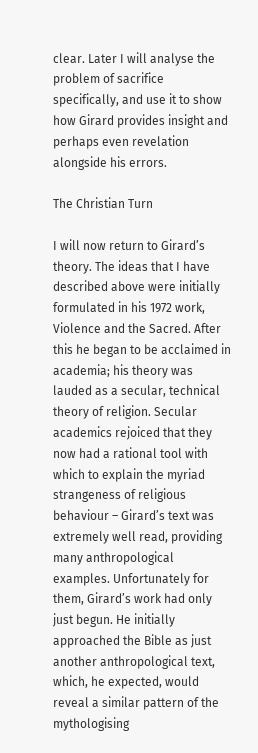clear. Later I will analyse the problem of sacrifice specifically, and use it to show how Girard provides insight and perhaps even revelation alongside his errors.

The Christian Turn

I will now return to Girard’s theory. The ideas that I have described above were initially formulated in his 1972 work, Violence and the Sacred. After this he began to be acclaimed in academia; his theory was lauded as a secular, technical theory of religion. Secular academics rejoiced that they now had a rational tool with which to explain the myriad strangeness of religious behaviour – Girard’s text was extremely well read, providing many anthropological examples. Unfortunately for them, Girard’s work had only just begun. He initially approached the Bible as just another anthropological text, which, he expected, would reveal a similar pattern of the mythologising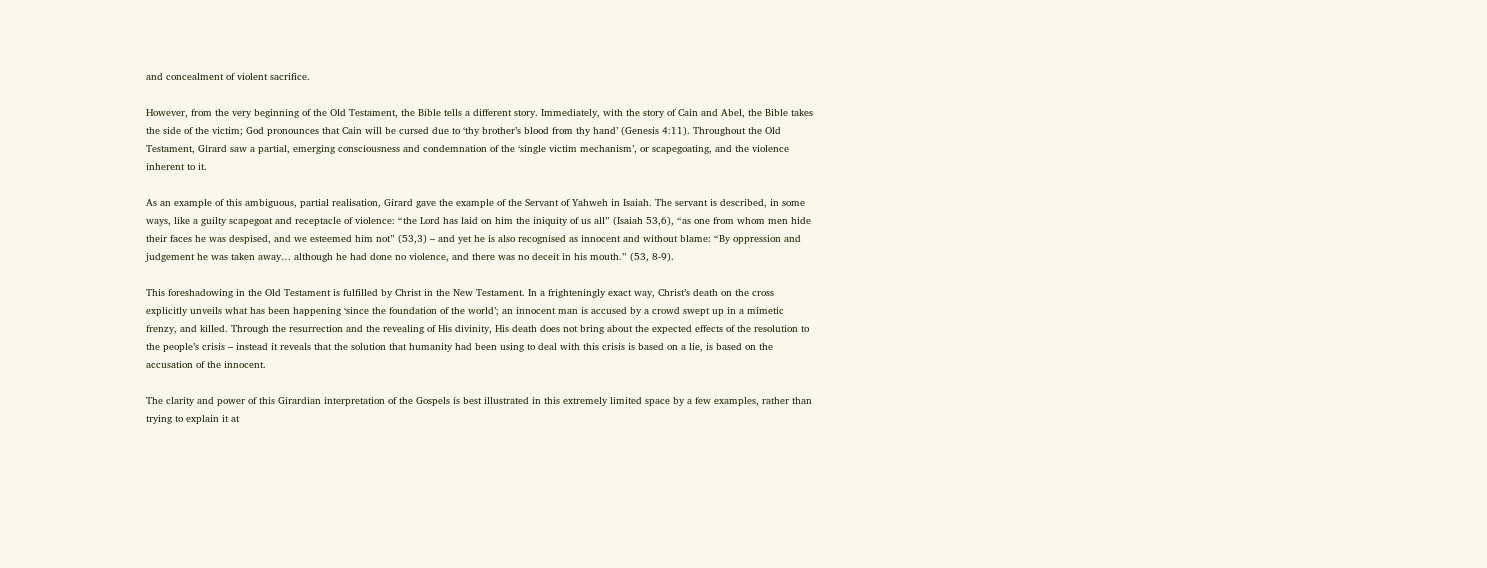and concealment of violent sacrifice.

However, from the very beginning of the Old Testament, the Bible tells a different story. Immediately, with the story of Cain and Abel, the Bible takes the side of the victim; God pronounces that Cain will be cursed due to ‘thy brother’s blood from thy hand’ (Genesis 4:11). Throughout the Old Testament, Girard saw a partial, emerging consciousness and condemnation of the ‘single victim mechanism’, or scapegoating, and the violence inherent to it.

As an example of this ambiguous, partial realisation, Girard gave the example of the Servant of Yahweh in Isaiah. The servant is described, in some ways, like a guilty scapegoat and receptacle of violence: “the Lord has laid on him the iniquity of us all” (Isaiah 53,6), “as one from whom men hide their faces he was despised, and we esteemed him not” (53,3) – and yet he is also recognised as innocent and without blame: “By oppression and judgement he was taken away… although he had done no violence, and there was no deceit in his mouth.” (53, 8-9).

This foreshadowing in the Old Testament is fulfilled by Christ in the New Testament. In a frighteningly exact way, Christ’s death on the cross explicitly unveils what has been happening ‘since the foundation of the world’; an innocent man is accused by a crowd swept up in a mimetic frenzy, and killed. Through the resurrection and the revealing of His divinity, His death does not bring about the expected effects of the resolution to the people’s crisis – instead it reveals that the solution that humanity had been using to deal with this crisis is based on a lie, is based on the accusation of the innocent.

The clarity and power of this Girardian interpretation of the Gospels is best illustrated in this extremely limited space by a few examples, rather than trying to explain it at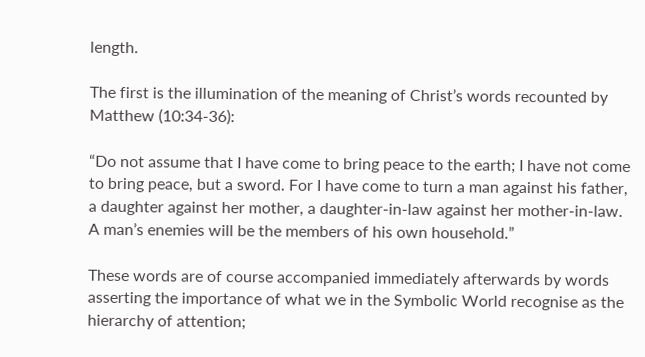length.

The first is the illumination of the meaning of Christ’s words recounted by Matthew (10:34-36):

“Do not assume that I have come to bring peace to the earth; I have not come to bring peace, but a sword. For I have come to turn a man against his father, a daughter against her mother, a daughter-in-law against her mother-in-law. A man’s enemies will be the members of his own household.”

These words are of course accompanied immediately afterwards by words asserting the importance of what we in the Symbolic World recognise as the hierarchy of attention;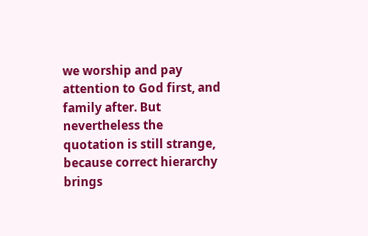we worship and pay attention to God first, and family after. But nevertheless the quotation is still strange, because correct hierarchy brings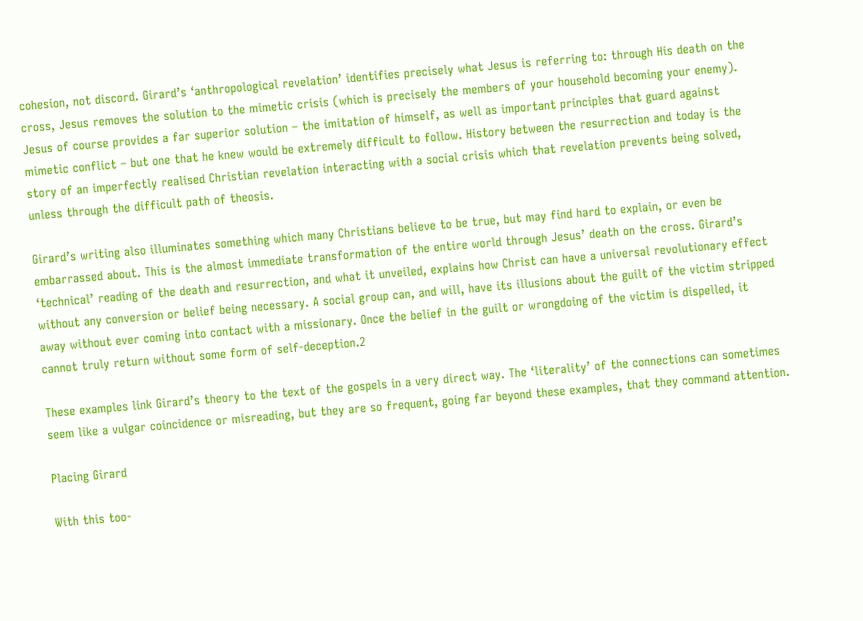cohesion, not discord. Girard’s ‘anthropological revelation’ identifies precisely what Jesus is referring to: through His death on the cross, Jesus removes the solution to the mimetic crisis (which is precisely the members of your household becoming your enemy). Jesus of course provides a far superior solution – the imitation of himself, as well as important principles that guard against mimetic conflict – but one that he knew would be extremely difficult to follow. History between the resurrection and today is the story of an imperfectly realised Christian revelation interacting with a social crisis which that revelation prevents being solved, unless through the difficult path of theosis.

Girard’s writing also illuminates something which many Christians believe to be true, but may find hard to explain, or even be embarrassed about. This is the almost immediate transformation of the entire world through Jesus’ death on the cross. Girard’s ‘technical’ reading of the death and resurrection, and what it unveiled, explains how Christ can have a universal revolutionary effect without any conversion or belief being necessary. A social group can, and will, have its illusions about the guilt of the victim stripped away without ever coming into contact with a missionary. Once the belief in the guilt or wrongdoing of the victim is dispelled, it cannot truly return without some form of self-deception.2

These examples link Girard’s theory to the text of the gospels in a very direct way. The ‘literality’ of the connections can sometimes seem like a vulgar coincidence or misreading, but they are so frequent, going far beyond these examples, that they command attention.

Placing Girard

With this too-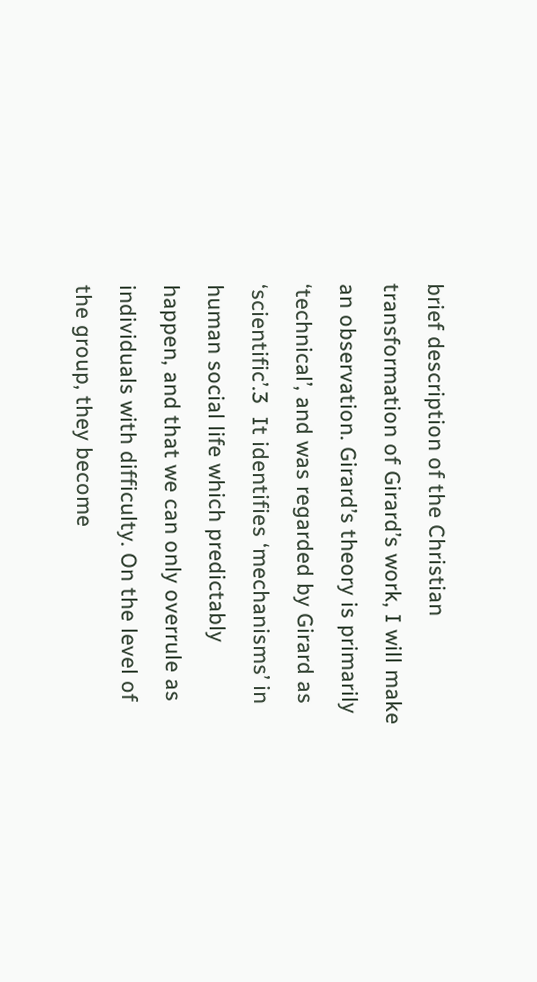brief description of the Christian transformation of Girard’s work, I will make an observation. Girard’s theory is primarily ‘technical’, and was regarded by Girard as ‘scientific’.3  It identifies ‘mechanisms’ in human social life which predictably happen, and that we can only overrule as individuals with difficulty. On the level of the group, they become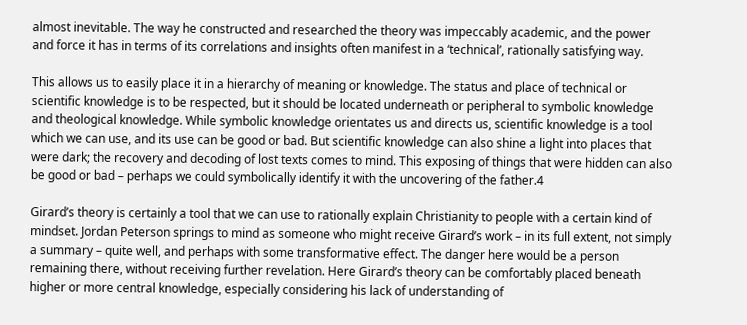almost inevitable. The way he constructed and researched the theory was impeccably academic, and the power and force it has in terms of its correlations and insights often manifest in a ‘technical’, rationally satisfying way.

This allows us to easily place it in a hierarchy of meaning or knowledge. The status and place of technical or scientific knowledge is to be respected, but it should be located underneath or peripheral to symbolic knowledge and theological knowledge. While symbolic knowledge orientates us and directs us, scientific knowledge is a tool which we can use, and its use can be good or bad. But scientific knowledge can also shine a light into places that were dark; the recovery and decoding of lost texts comes to mind. This exposing of things that were hidden can also be good or bad – perhaps we could symbolically identify it with the uncovering of the father.4

Girard’s theory is certainly a tool that we can use to rationally explain Christianity to people with a certain kind of mindset. Jordan Peterson springs to mind as someone who might receive Girard’s work – in its full extent, not simply a summary – quite well, and perhaps with some transformative effect. The danger here would be a person remaining there, without receiving further revelation. Here Girard’s theory can be comfortably placed beneath higher or more central knowledge, especially considering his lack of understanding of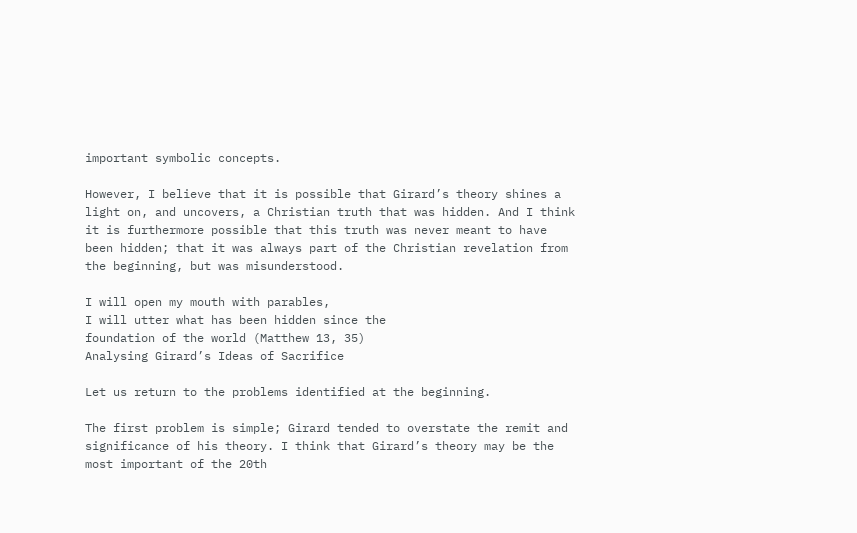important symbolic concepts.

However, I believe that it is possible that Girard’s theory shines a light on, and uncovers, a Christian truth that was hidden. And I think it is furthermore possible that this truth was never meant to have been hidden; that it was always part of the Christian revelation from the beginning, but was misunderstood.

I will open my mouth with parables,
I will utter what has been hidden since the
foundation of the world (Matthew 13, 35)
Analysing Girard’s Ideas of Sacrifice

Let us return to the problems identified at the beginning.

The first problem is simple; Girard tended to overstate the remit and significance of his theory. I think that Girard’s theory may be the most important of the 20th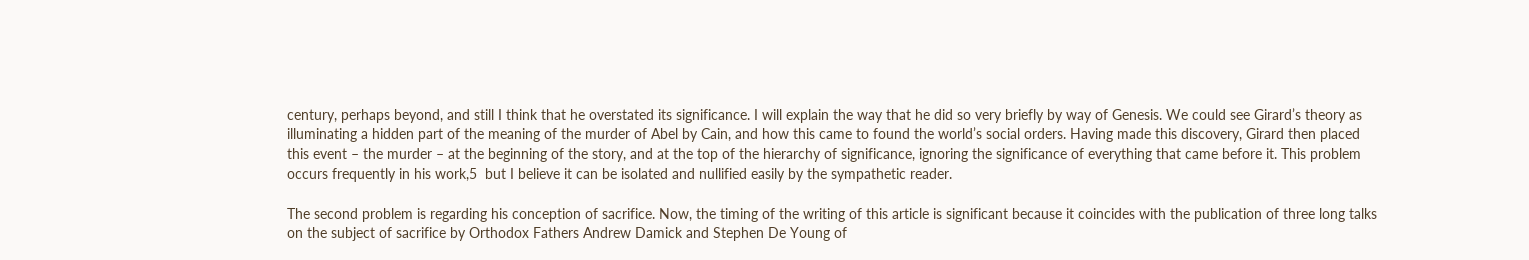century, perhaps beyond, and still I think that he overstated its significance. I will explain the way that he did so very briefly by way of Genesis. We could see Girard’s theory as illuminating a hidden part of the meaning of the murder of Abel by Cain, and how this came to found the world’s social orders. Having made this discovery, Girard then placed this event – the murder – at the beginning of the story, and at the top of the hierarchy of significance, ignoring the significance of everything that came before it. This problem occurs frequently in his work,5  but I believe it can be isolated and nullified easily by the sympathetic reader.

The second problem is regarding his conception of sacrifice. Now, the timing of the writing of this article is significant because it coincides with the publication of three long talks on the subject of sacrifice by Orthodox Fathers Andrew Damick and Stephen De Young of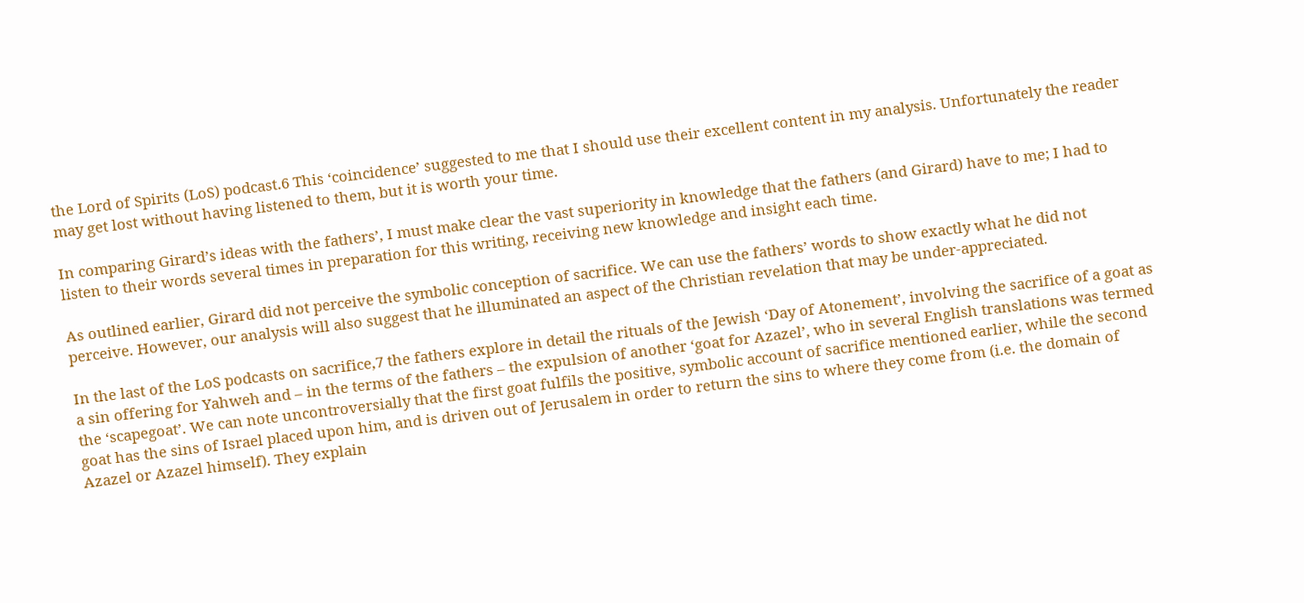the Lord of Spirits (LoS) podcast.6 This ‘coincidence’ suggested to me that I should use their excellent content in my analysis. Unfortunately the reader may get lost without having listened to them, but it is worth your time.

In comparing Girard’s ideas with the fathers’, I must make clear the vast superiority in knowledge that the fathers (and Girard) have to me; I had to listen to their words several times in preparation for this writing, receiving new knowledge and insight each time.

As outlined earlier, Girard did not perceive the symbolic conception of sacrifice. We can use the fathers’ words to show exactly what he did not perceive. However, our analysis will also suggest that he illuminated an aspect of the Christian revelation that may be under-appreciated.

In the last of the LoS podcasts on sacrifice,7 the fathers explore in detail the rituals of the Jewish ‘Day of Atonement’, involving the sacrifice of a goat as a sin offering for Yahweh and – in the terms of the fathers – the expulsion of another ‘goat for Azazel’, who in several English translations was termed the ‘scapegoat’. We can note uncontroversially that the first goat fulfils the positive, symbolic account of sacrifice mentioned earlier, while the second goat has the sins of Israel placed upon him, and is driven out of Jerusalem in order to return the sins to where they come from (i.e. the domain of Azazel or Azazel himself). They explain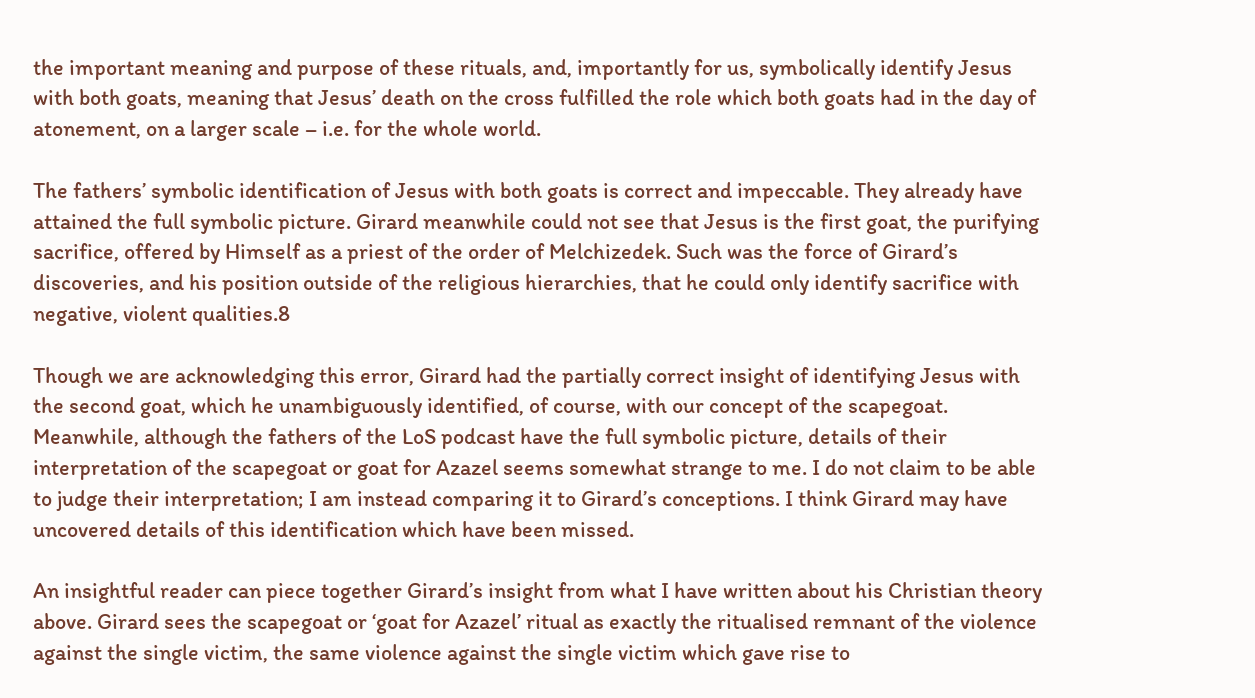the important meaning and purpose of these rituals, and, importantly for us, symbolically identify Jesus with both goats, meaning that Jesus’ death on the cross fulfilled the role which both goats had in the day of atonement, on a larger scale – i.e. for the whole world.

The fathers’ symbolic identification of Jesus with both goats is correct and impeccable. They already have attained the full symbolic picture. Girard meanwhile could not see that Jesus is the first goat, the purifying sacrifice, offered by Himself as a priest of the order of Melchizedek. Such was the force of Girard’s discoveries, and his position outside of the religious hierarchies, that he could only identify sacrifice with negative, violent qualities.8

Though we are acknowledging this error, Girard had the partially correct insight of identifying Jesus with the second goat, which he unambiguously identified, of course, with our concept of the scapegoat. Meanwhile, although the fathers of the LoS podcast have the full symbolic picture, details of their interpretation of the scapegoat or goat for Azazel seems somewhat strange to me. I do not claim to be able to judge their interpretation; I am instead comparing it to Girard’s conceptions. I think Girard may have uncovered details of this identification which have been missed.

An insightful reader can piece together Girard’s insight from what I have written about his Christian theory above. Girard sees the scapegoat or ‘goat for Azazel’ ritual as exactly the ritualised remnant of the violence against the single victim, the same violence against the single victim which gave rise to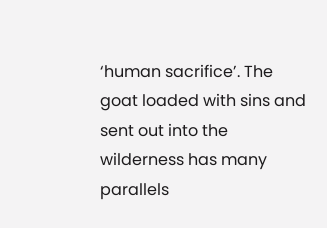‘human sacrifice’. The goat loaded with sins and sent out into the wilderness has many parallels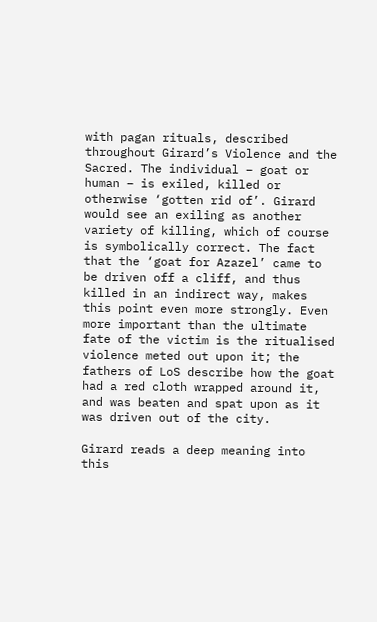with pagan rituals, described throughout Girard’s Violence and the Sacred. The individual – goat or human – is exiled, killed or otherwise ‘gotten rid of’. Girard would see an exiling as another variety of killing, which of course is symbolically correct. The fact that the ‘goat for Azazel’ came to be driven off a cliff, and thus killed in an indirect way, makes this point even more strongly. Even more important than the ultimate fate of the victim is the ritualised violence meted out upon it; the fathers of LoS describe how the goat had a red cloth wrapped around it, and was beaten and spat upon as it was driven out of the city.

Girard reads a deep meaning into this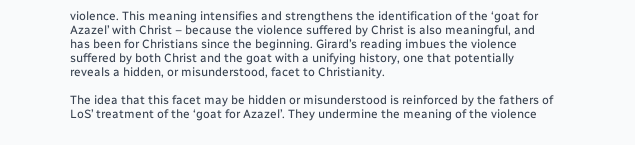violence. This meaning intensifies and strengthens the identification of the ‘goat for Azazel’ with Christ – because the violence suffered by Christ is also meaningful, and has been for Christians since the beginning. Girard’s reading imbues the violence suffered by both Christ and the goat with a unifying history, one that potentially reveals a hidden, or misunderstood, facet to Christianity.

The idea that this facet may be hidden or misunderstood is reinforced by the fathers of LoS’ treatment of the ‘goat for Azazel’. They undermine the meaning of the violence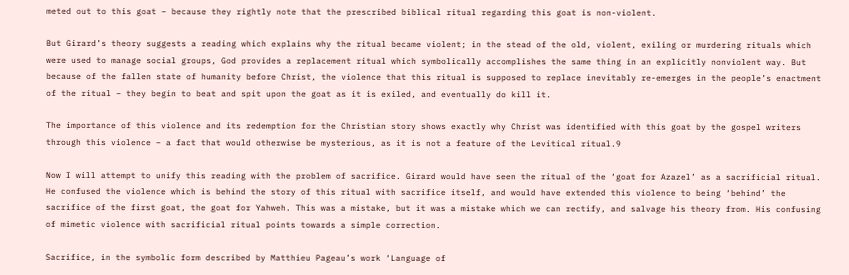meted out to this goat – because they rightly note that the prescribed biblical ritual regarding this goat is non-violent.

But Girard’s theory suggests a reading which explains why the ritual became violent; in the stead of the old, violent, exiling or murdering rituals which were used to manage social groups, God provides a replacement ritual which symbolically accomplishes the same thing in an explicitly nonviolent way. But because of the fallen state of humanity before Christ, the violence that this ritual is supposed to replace inevitably re-emerges in the people’s enactment of the ritual – they begin to beat and spit upon the goat as it is exiled, and eventually do kill it.

The importance of this violence and its redemption for the Christian story shows exactly why Christ was identified with this goat by the gospel writers through this violence – a fact that would otherwise be mysterious, as it is not a feature of the Levitical ritual.9

Now I will attempt to unify this reading with the problem of sacrifice. Girard would have seen the ritual of the ‘goat for Azazel’ as a sacrificial ritual. He confused the violence which is behind the story of this ritual with sacrifice itself, and would have extended this violence to being ‘behind’ the sacrifice of the first goat, the goat for Yahweh. This was a mistake, but it was a mistake which we can rectify, and salvage his theory from. His confusing of mimetic violence with sacrificial ritual points towards a simple correction.

Sacrifice, in the symbolic form described by Matthieu Pageau’s work ‘Language of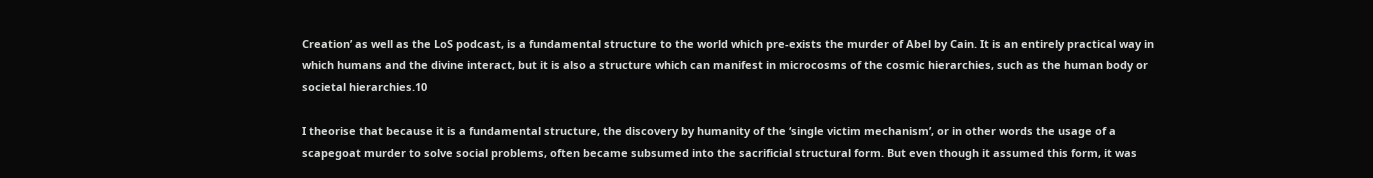Creation’ as well as the LoS podcast, is a fundamental structure to the world which pre-exists the murder of Abel by Cain. It is an entirely practical way in which humans and the divine interact, but it is also a structure which can manifest in microcosms of the cosmic hierarchies, such as the human body or societal hierarchies.10

I theorise that because it is a fundamental structure, the discovery by humanity of the ‘single victim mechanism’, or in other words the usage of a scapegoat murder to solve social problems, often became subsumed into the sacrificial structural form. But even though it assumed this form, it was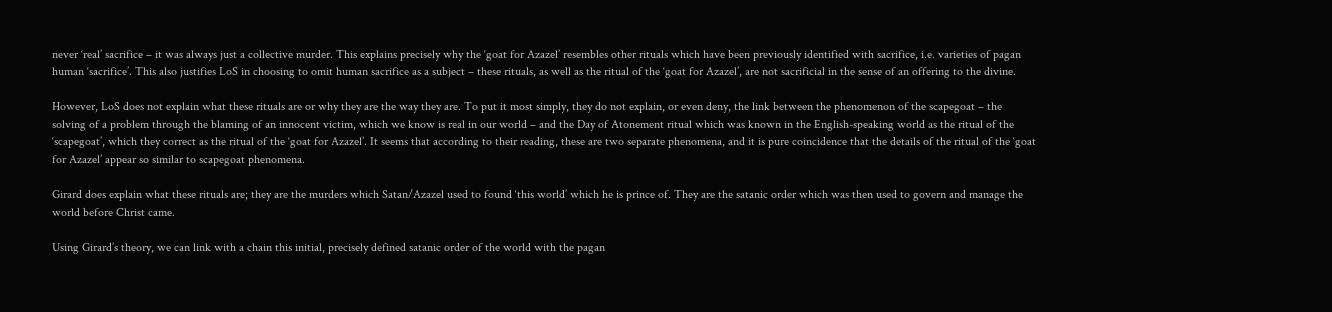never ‘real’ sacrifice – it was always just a collective murder. This explains precisely why the ‘goat for Azazel’ resembles other rituals which have been previously identified with sacrifice, i.e. varieties of pagan human ‘sacrifice’. This also justifies LoS in choosing to omit human sacrifice as a subject – these rituals, as well as the ritual of the ‘goat for Azazel’, are not sacrificial in the sense of an offering to the divine.

However, LoS does not explain what these rituals are or why they are the way they are. To put it most simply, they do not explain, or even deny, the link between the phenomenon of the scapegoat – the solving of a problem through the blaming of an innocent victim, which we know is real in our world – and the Day of Atonement ritual which was known in the English-speaking world as the ritual of the ‘scapegoat’, which they correct as the ritual of the ‘goat for Azazel’. It seems that according to their reading, these are two separate phenomena, and it is pure coincidence that the details of the ritual of the ‘goat for Azazel’ appear so similar to scapegoat phenomena.

Girard does explain what these rituals are; they are the murders which Satan/Azazel used to found ‘this world’ which he is prince of. They are the satanic order which was then used to govern and manage the world before Christ came.

Using Girard’s theory, we can link with a chain this initial, precisely defined satanic order of the world with the pagan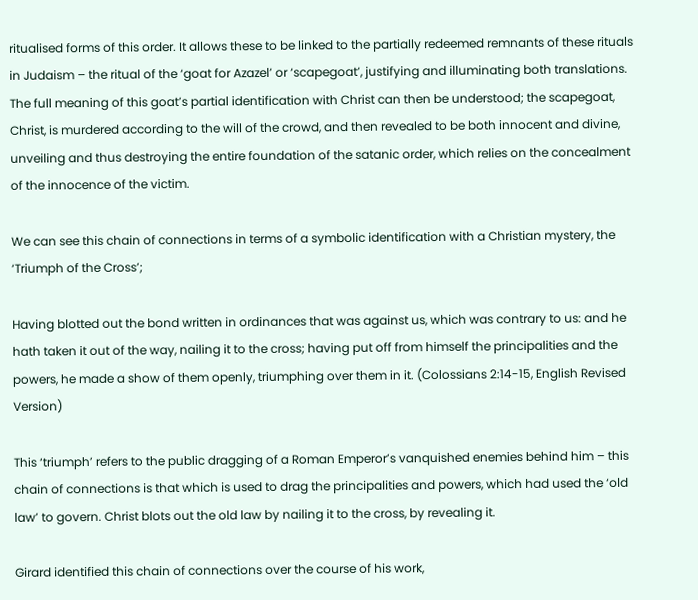ritualised forms of this order. It allows these to be linked to the partially redeemed remnants of these rituals in Judaism – the ritual of the ‘goat for Azazel’ or ‘scapegoat’, justifying and illuminating both translations. The full meaning of this goat’s partial identification with Christ can then be understood; the scapegoat, Christ, is murdered according to the will of the crowd, and then revealed to be both innocent and divine, unveiling and thus destroying the entire foundation of the satanic order, which relies on the concealment of the innocence of the victim.

We can see this chain of connections in terms of a symbolic identification with a Christian mystery, the ‘Triumph of the Cross’;

Having blotted out the bond written in ordinances that was against us, which was contrary to us: and he hath taken it out of the way, nailing it to the cross; having put off from himself the principalities and the powers, he made a show of them openly, triumphing over them in it. (Colossians 2:14-15, English Revised Version)

This ‘triumph’ refers to the public dragging of a Roman Emperor’s vanquished enemies behind him – this chain of connections is that which is used to drag the principalities and powers, which had used the ‘old law’ to govern. Christ blots out the old law by nailing it to the cross, by revealing it.

Girard identified this chain of connections over the course of his work,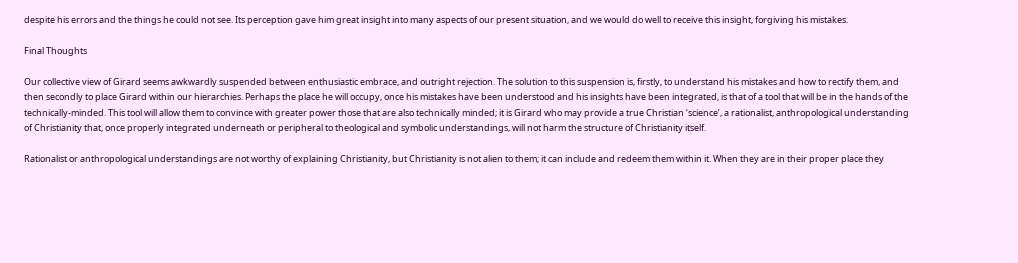despite his errors and the things he could not see. Its perception gave him great insight into many aspects of our present situation, and we would do well to receive this insight, forgiving his mistakes.

Final Thoughts

Our collective view of Girard seems awkwardly suspended between enthusiastic embrace, and outright rejection. The solution to this suspension is, firstly, to understand his mistakes and how to rectify them, and then secondly to place Girard within our hierarchies. Perhaps the place he will occupy, once his mistakes have been understood and his insights have been integrated, is that of a tool that will be in the hands of the technically-minded. This tool will allow them to convince with greater power those that are also technically minded; it is Girard who may provide a true Christian ‘science’, a rationalist, anthropological understanding of Christianity that, once properly integrated underneath or peripheral to theological and symbolic understandings, will not harm the structure of Christianity itself.

Rationalist or anthropological understandings are not worthy of explaining Christianity, but Christianity is not alien to them; it can include and redeem them within it. When they are in their proper place they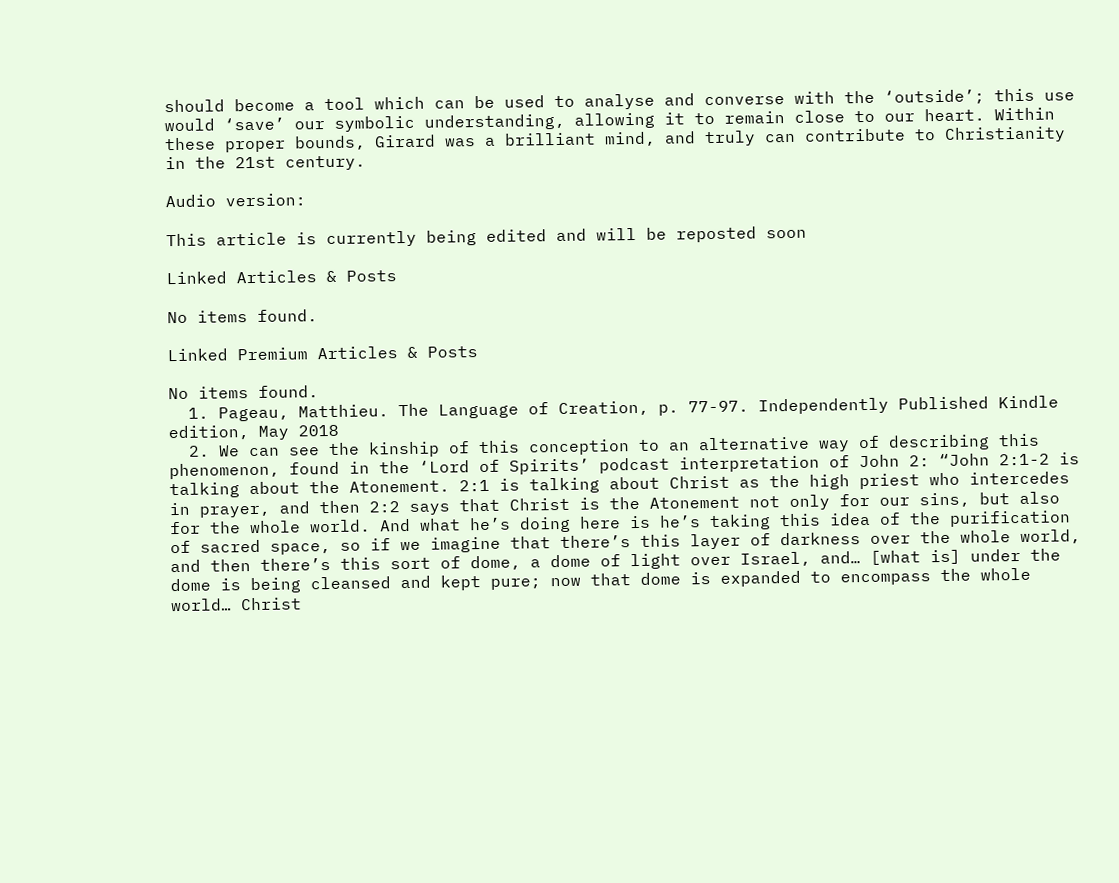should become a tool which can be used to analyse and converse with the ‘outside’; this use would ‘save’ our symbolic understanding, allowing it to remain close to our heart. Within these proper bounds, Girard was a brilliant mind, and truly can contribute to Christianity in the 21st century.

Audio version:

This article is currently being edited and will be reposted soon

Linked Articles & Posts

No items found.

Linked Premium Articles & Posts

No items found.
  1. Pageau, Matthieu. The Language of Creation, p. 77-97. Independently Published Kindle edition, May 2018
  2. We can see the kinship of this conception to an alternative way of describing this phenomenon, found in the ‘Lord of Spirits’ podcast interpretation of John 2: “John 2:1-2 is talking about the Atonement. 2:1 is talking about Christ as the high priest who intercedes in prayer, and then 2:2 says that Christ is the Atonement not only for our sins, but also for the whole world. And what he’s doing here is he’s taking this idea of the purification of sacred space, so if we imagine that there’s this layer of darkness over the whole world, and then there’s this sort of dome, a dome of light over Israel, and… [what is] under the dome is being cleansed and kept pure; now that dome is expanded to encompass the whole world… Christ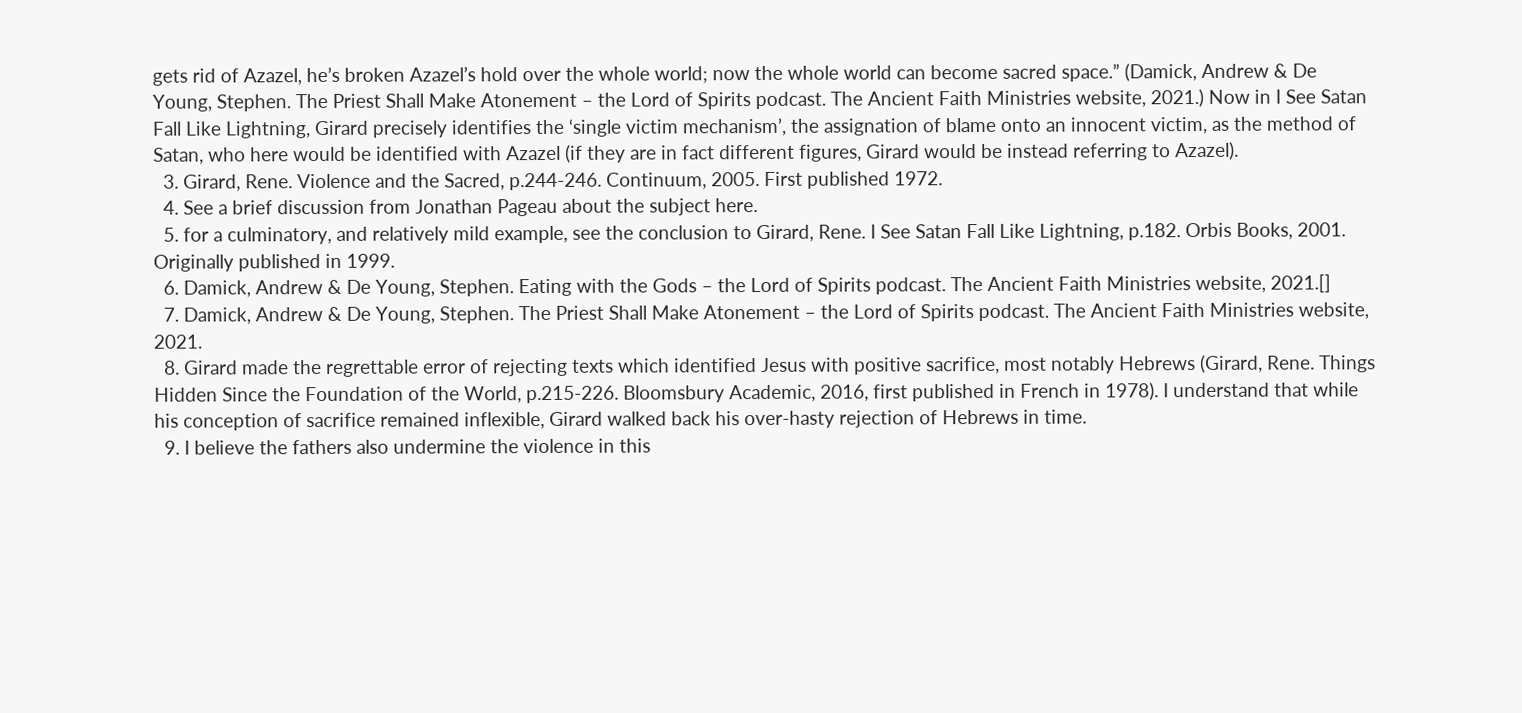gets rid of Azazel, he’s broken Azazel’s hold over the whole world; now the whole world can become sacred space.” (Damick, Andrew & De Young, Stephen. The Priest Shall Make Atonement – the Lord of Spirits podcast. The Ancient Faith Ministries website, 2021.) Now in I See Satan Fall Like Lightning, Girard precisely identifies the ‘single victim mechanism’, the assignation of blame onto an innocent victim, as the method of Satan, who here would be identified with Azazel (if they are in fact different figures, Girard would be instead referring to Azazel).
  3. Girard, Rene. Violence and the Sacred, p.244-246. Continuum, 2005. First published 1972.
  4. See a brief discussion from Jonathan Pageau about the subject here.
  5. for a culminatory, and relatively mild example, see the conclusion to Girard, Rene. I See Satan Fall Like Lightning, p.182. Orbis Books, 2001. Originally published in 1999.
  6. Damick, Andrew & De Young, Stephen. Eating with the Gods – the Lord of Spirits podcast. The Ancient Faith Ministries website, 2021.[]
  7. Damick, Andrew & De Young, Stephen. The Priest Shall Make Atonement – the Lord of Spirits podcast. The Ancient Faith Ministries website, 2021.
  8. Girard made the regrettable error of rejecting texts which identified Jesus with positive sacrifice, most notably Hebrews (Girard, Rene. Things Hidden Since the Foundation of the World, p.215-226. Bloomsbury Academic, 2016, first published in French in 1978). I understand that while his conception of sacrifice remained inflexible, Girard walked back his over-hasty rejection of Hebrews in time.
  9. I believe the fathers also undermine the violence in this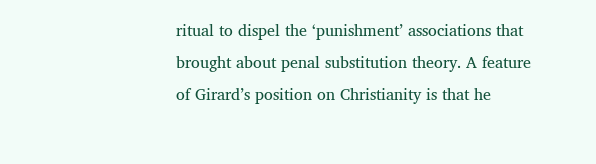ritual to dispel the ‘punishment’ associations that brought about penal substitution theory. A feature of Girard’s position on Christianity is that he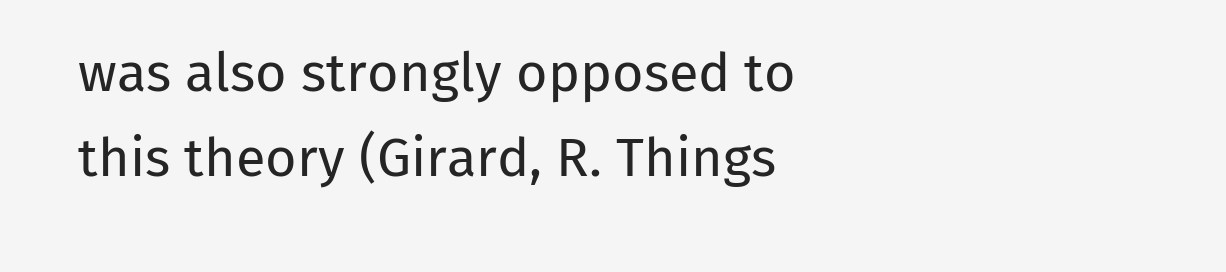was also strongly opposed to this theory (Girard, R. Things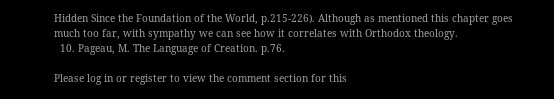Hidden Since the Foundation of the World, p.215-226). Although as mentioned this chapter goes much too far, with sympathy we can see how it correlates with Orthodox theology.
  10. Pageau, M. The Language of Creation. p.76.

Please log in or register to view the comment section for this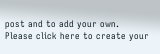post and to add your own.
Please click here to create your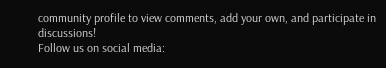community profile to view comments, add your own, and participate in discussions!
Follow us on social media: